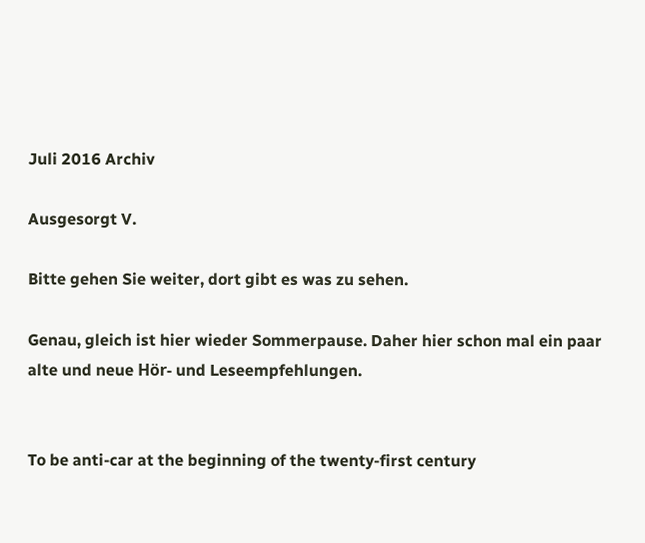Juli 2016 Archiv

Ausgesorgt V.

Bitte gehen Sie weiter, dort gibt es was zu sehen.

Genau, gleich ist hier wieder Sommerpause. Daher hier schon mal ein paar alte und neue Hör- und Leseempfehlungen.


To be anti-car at the beginning of the twenty-first century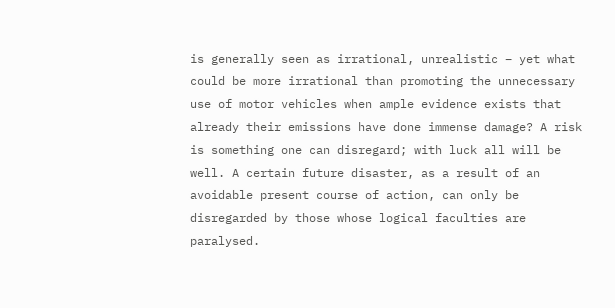is generally seen as irrational, unrealistic – yet what could be more irrational than promoting the unnecessary use of motor vehicles when ample evidence exists that already their emissions have done immense damage? A risk is something one can disregard; with luck all will be well. A certain future disaster, as a result of an avoidable present course of action, can only be disregarded by those whose logical faculties are paralysed.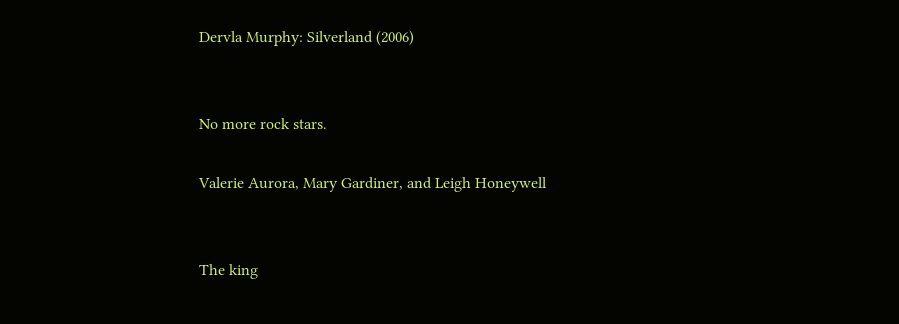Dervla Murphy: Silverland (2006)


No more rock stars.

Valerie Aurora, Mary Gardiner, and Leigh Honeywell


The king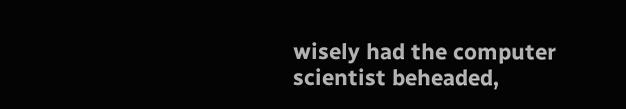wisely had the computer scientist beheaded,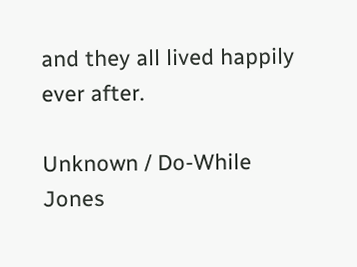and they all lived happily ever after.

Unknown / Do-While Jones